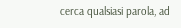cerca qualsiasi parola, ad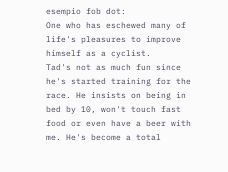esempio fob dot:
One who has eschewed many of life's pleasures to improve himself as a cyclist.
Tad's not as much fun since he's started training for the race. He insists on being in bed by 10, won't touch fast food or even have a beer with me. He's become a total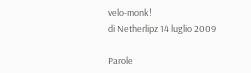velo-monk!
di Netherlipz 14 luglio 2009

Parole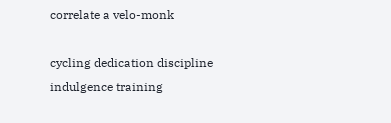correlate a velo-monk

cycling dedication discipline indulgence training